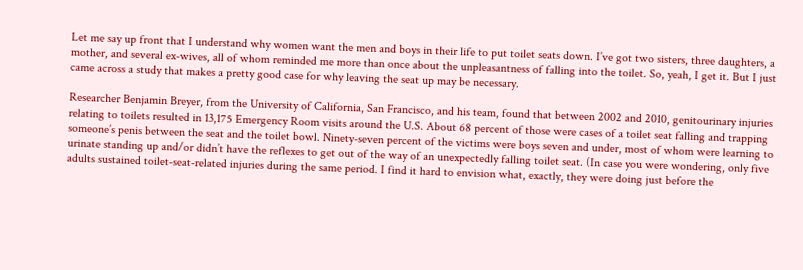Let me say up front that I understand why women want the men and boys in their life to put toilet seats down. I’ve got two sisters, three daughters, a mother, and several ex-wives, all of whom reminded me more than once about the unpleasantness of falling into the toilet. So, yeah, I get it. But I just came across a study that makes a pretty good case for why leaving the seat up may be necessary.

Researcher Benjamin Breyer, from the University of California, San Francisco, and his team, found that between 2002 and 2010, genitourinary injuries relating to toilets resulted in 13,175 Emergency Room visits around the U.S. About 68 percent of those were cases of a toilet seat falling and trapping someone’s penis between the seat and the toilet bowl. Ninety-seven percent of the victims were boys seven and under, most of whom were learning to urinate standing up and/or didn’t have the reflexes to get out of the way of an unexpectedly falling toilet seat. (In case you were wondering, only five adults sustained toilet-seat-related injuries during the same period. I find it hard to envision what, exactly, they were doing just before the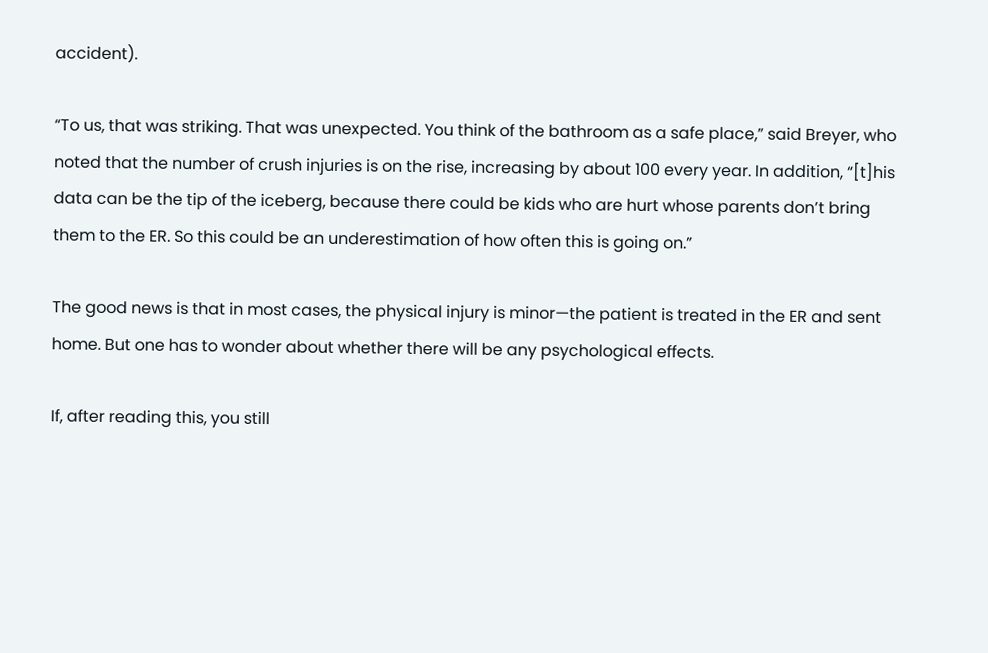accident).

“To us, that was striking. That was unexpected. You think of the bathroom as a safe place,” said Breyer, who noted that the number of crush injuries is on the rise, increasing by about 100 every year. In addition, “[t]his data can be the tip of the iceberg, because there could be kids who are hurt whose parents don’t bring them to the ER. So this could be an underestimation of how often this is going on.”

The good news is that in most cases, the physical injury is minor—the patient is treated in the ER and sent home. But one has to wonder about whether there will be any psychological effects.

If, after reading this, you still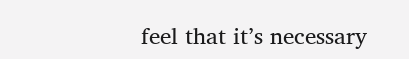feel that it’s necessary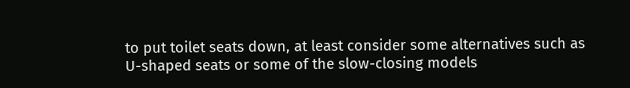to put toilet seats down, at least consider some alternatives such as U-shaped seats or some of the slow-closing models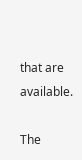that are available.

The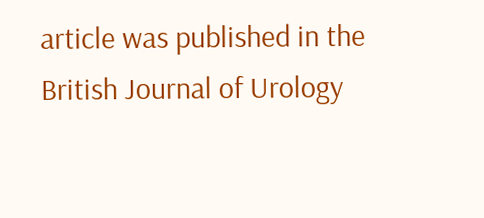article was published in the British Journal of Urology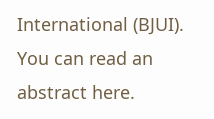International (BJUI). You can read an abstract here.